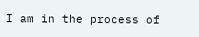I am in the process of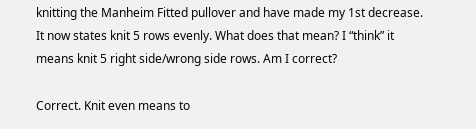knitting the Manheim Fitted pullover and have made my 1st decrease. It now states knit 5 rows evenly. What does that mean? I “think” it means knit 5 right side/wrong side rows. Am I correct?

Correct. Knit even means to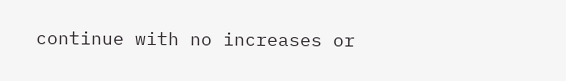continue with no increases or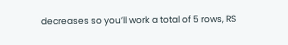decreases so you’ll work a total of 5 rows, RS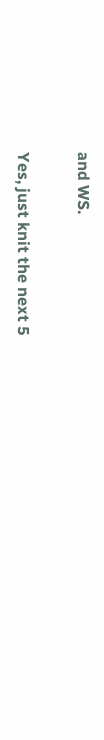and WS.

Yes, just knit the next 5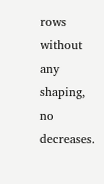rows without any shaping, no decreases.